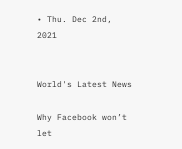• Thu. Dec 2nd, 2021


World's Latest News

Why Facebook won’t let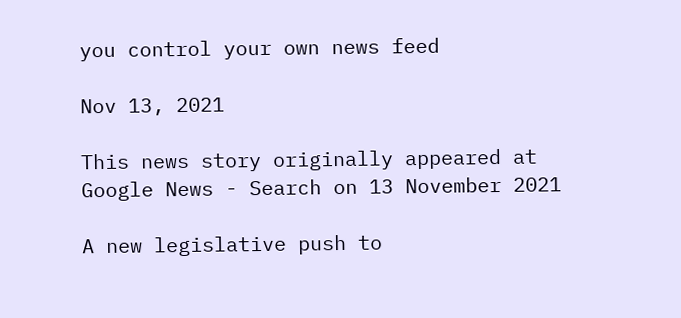you control your own news feed

Nov 13, 2021

This news story originally appeared at Google News - Search on 13 November 2021

A new legislative push to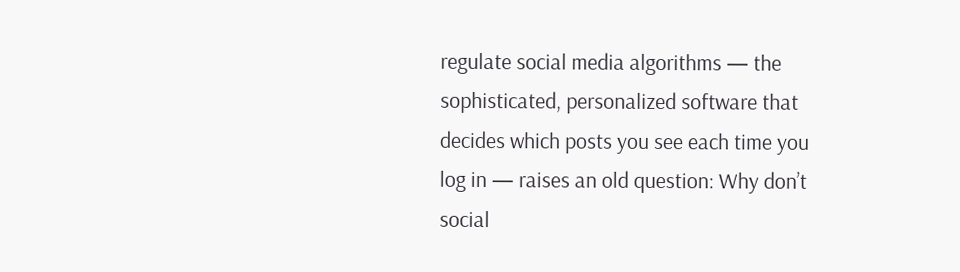regulate social media algorithms — the sophisticated, personalized software that decides which posts you see each time you log in — raises an old question: Why don’t social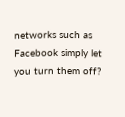networks such as Facebook simply let you turn them off?